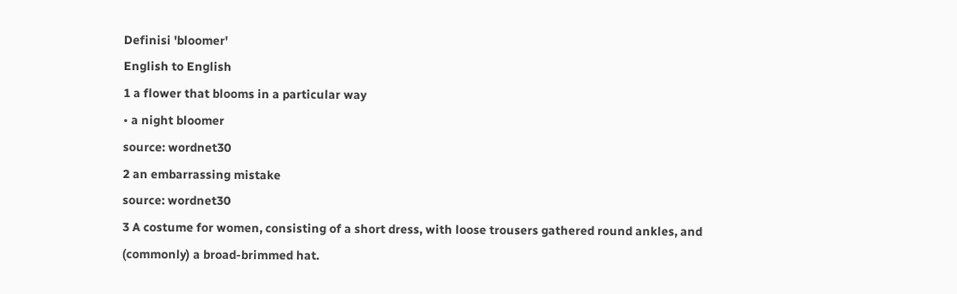Definisi 'bloomer'
English to English
1 a flower that blooms in a particular way
• a night bloomer
source: wordnet30
2 an embarrassing mistake
source: wordnet30
3 A costume for women, consisting of a short dress, with loose trousers gathered round ankles, and (commonly) a broad-brimmed hat.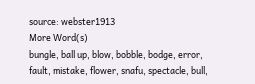source: webster1913
More Word(s)
bungle, ball up, blow, bobble, bodge, error, fault, mistake, flower, snafu, spectacle, bull,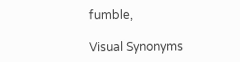fumble,

Visual Synonyms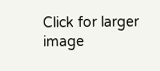Click for larger image